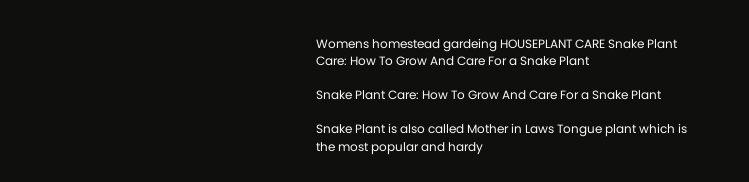Womens homestead gardeing HOUSEPLANT CARE Snake Plant Care: How To Grow And Care For a Snake Plant

Snake Plant Care: How To Grow And Care For a Snake Plant

Snake Plant is also called Mother in Laws Tongue plant which is the most popular and hardy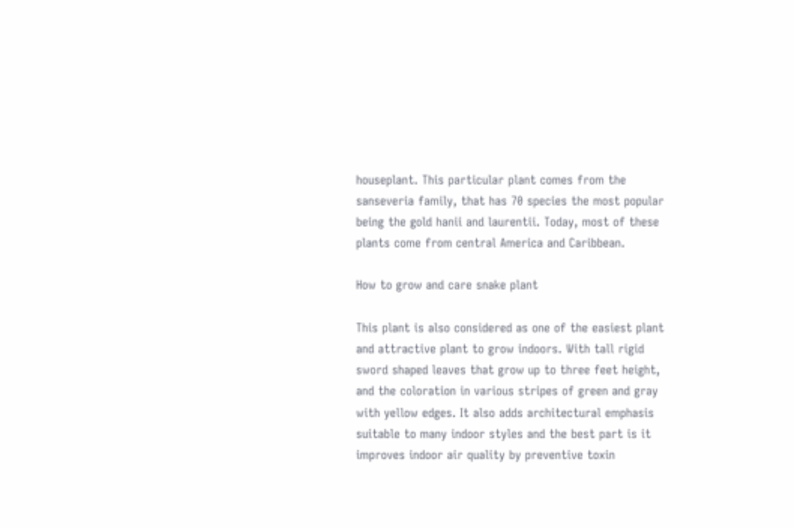houseplant. This particular plant comes from the sanseveria family, that has 70 species the most popular being the gold hanii and laurentii. Today, most of these plants come from central America and Caribbean.

How to grow and care snake plant

This plant is also considered as one of the easiest plant and attractive plant to grow indoors. With tall rigid sword shaped leaves that grow up to three feet height, and the coloration in various stripes of green and gray with yellow edges. It also adds architectural emphasis suitable to many indoor styles and the best part is it improves indoor air quality by preventive toxin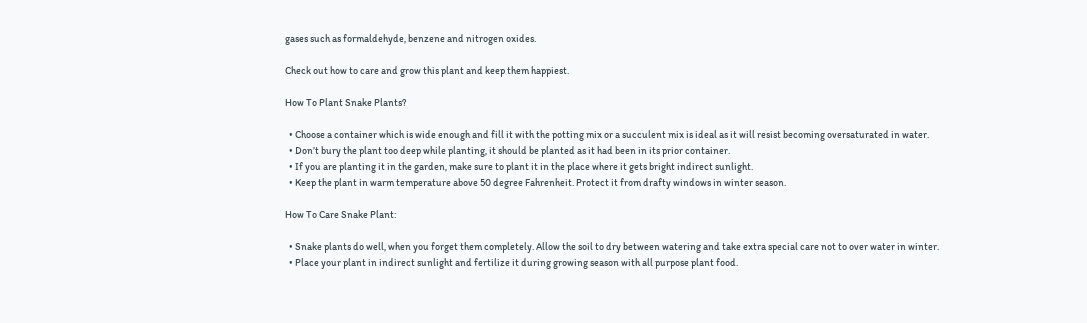gases such as formaldehyde, benzene and nitrogen oxides.

Check out how to care and grow this plant and keep them happiest.

How To Plant Snake Plants?

  • Choose a container which is wide enough and fill it with the potting mix or a succulent mix is ideal as it will resist becoming oversaturated in water.
  • Don’t bury the plant too deep while planting, it should be planted as it had been in its prior container.
  • If you are planting it in the garden, make sure to plant it in the place where it gets bright indirect sunlight.
  • Keep the plant in warm temperature above 50 degree Fahrenheit. Protect it from drafty windows in winter season.

How To Care Snake Plant:

  • Snake plants do well, when you forget them completely. Allow the soil to dry between watering and take extra special care not to over water in winter.
  • Place your plant in indirect sunlight and fertilize it during growing season with all purpose plant food.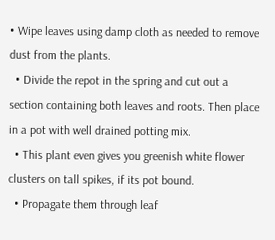• Wipe leaves using damp cloth as needed to remove dust from the plants.
  • Divide the repot in the spring and cut out a section containing both leaves and roots. Then place in a pot with well drained potting mix.
  • This plant even gives you greenish white flower clusters on tall spikes, if its pot bound.
  • Propagate them through leaf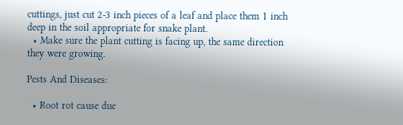cuttings, just cut 2-3 inch pieces of a leaf and place them 1 inch deep in the soil appropriate for snake plant.
  • Make sure the plant cutting is facing up, the same direction they were growing.

Pests And Diseases:

  • Root rot cause due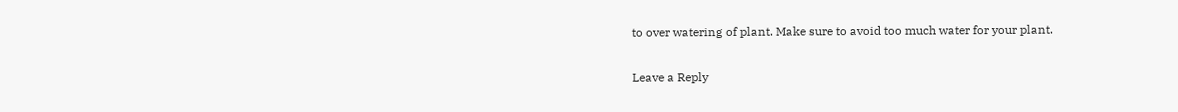to over watering of plant. Make sure to avoid too much water for your plant.

Leave a Reply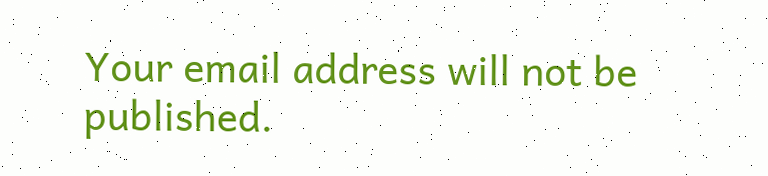Your email address will not be published.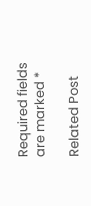Required fields are marked *

Related Post